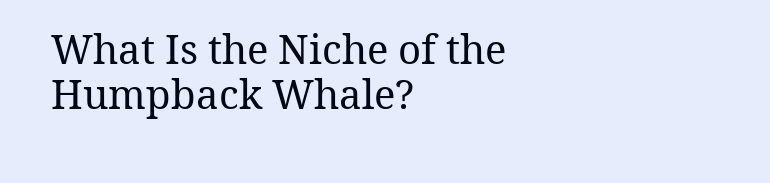What Is the Niche of the Humpback Whale?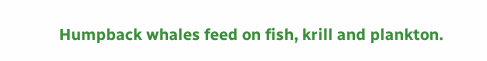Humpback whales feed on fish, krill and plankton.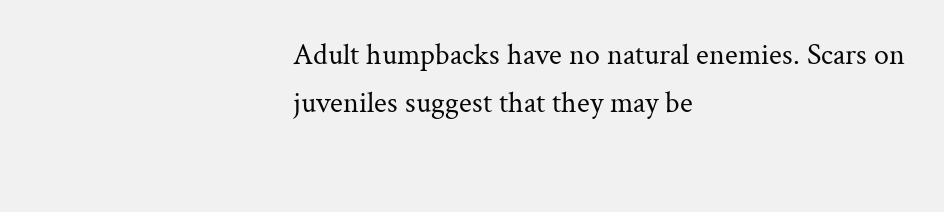Adult humpbacks have no natural enemies. Scars on juveniles suggest that they may be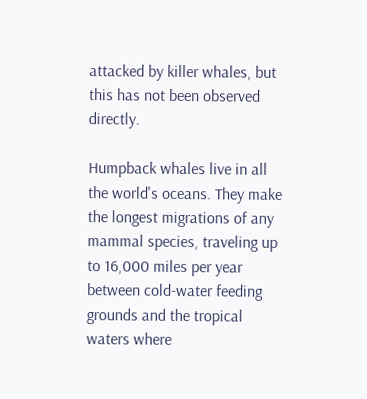attacked by killer whales, but this has not been observed directly.

Humpback whales live in all the world's oceans. They make the longest migrations of any mammal species, traveling up to 16,000 miles per year between cold-water feeding grounds and the tropical waters where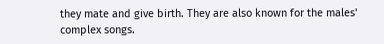they mate and give birth. They are also known for the males' complex songs.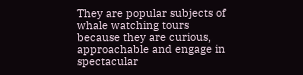They are popular subjects of whale watching tours because they are curious, approachable and engage in spectacular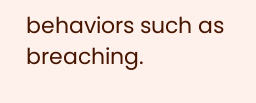behaviors such as breaching.